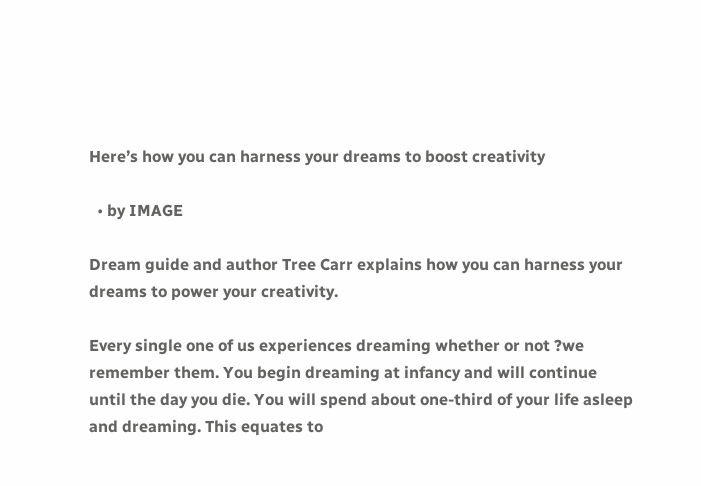Here’s how you can harness your dreams to boost creativity

  • by IMAGE

Dream guide and author Tree Carr explains how you can harness your dreams to power your creativity.

Every single one of us experiences dreaming whether or not ?we remember them. You begin dreaming at infancy and will continue until the day you die. You will spend about one-third of your life asleep and dreaming. This equates to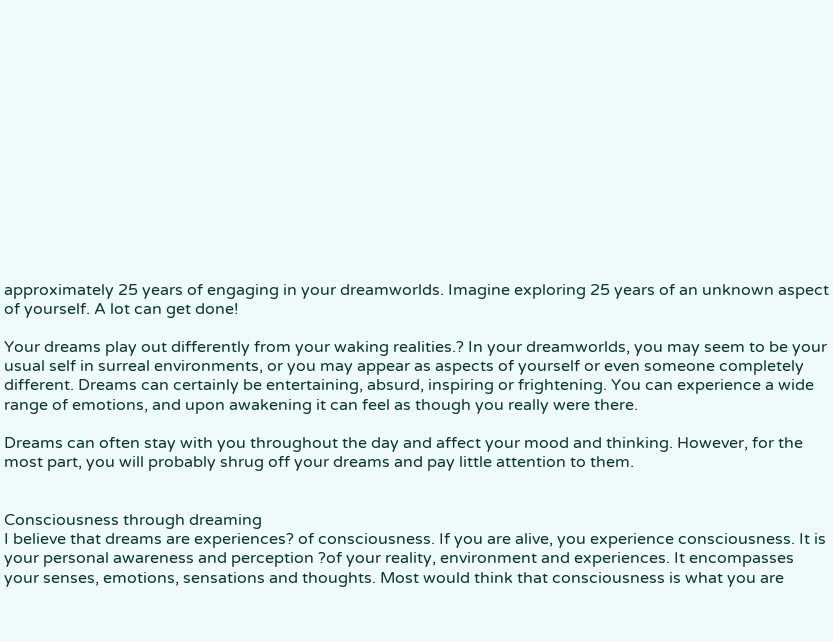approximately 25 years of engaging in your dreamworlds. Imagine exploring 25 years of an unknown aspect of yourself. A lot can get done!

Your dreams play out differently from your waking realities.? In your dreamworlds, you may seem to be your usual self in surreal environments, or you may appear as aspects of yourself or even someone completely different. Dreams can certainly be entertaining, absurd, inspiring or frightening. You can experience a wide range of emotions, and upon awakening it can feel as though you really were there.

Dreams can often stay with you throughout the day and affect your mood and thinking. However, for the most part, you will probably shrug off your dreams and pay little attention to them.


Consciousness through dreaming
I believe that dreams are experiences? of consciousness. If you are alive, you experience consciousness. It is your personal awareness and perception ?of your reality, environment and experiences. It encompasses your senses, emotions, sensations and thoughts. Most would think that consciousness is what you are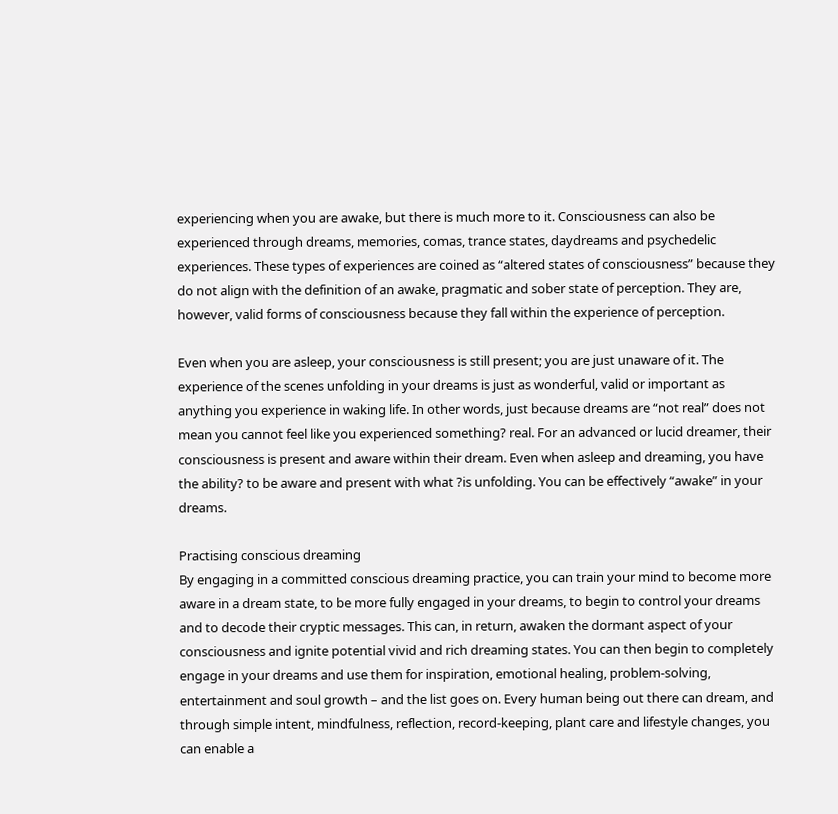experiencing when you are awake, but there is much more to it. Consciousness can also be experienced through dreams, memories, comas, trance states, daydreams and psychedelic experiences. These types of experiences are coined as “altered states of consciousness” because they do not align with the definition of an awake, pragmatic and sober state of perception. They are, however, valid forms of consciousness because they fall within the experience of perception.

Even when you are asleep, your consciousness is still present; you are just unaware of it. The experience of the scenes unfolding in your dreams is just as wonderful, valid or important as anything you experience in waking life. In other words, just because dreams are “not real” does not mean you cannot feel like you experienced something? real. For an advanced or lucid dreamer, their consciousness is present and aware within their dream. Even when asleep and dreaming, you have the ability? to be aware and present with what ?is unfolding. You can be effectively “awake” in your dreams.

Practising conscious dreaming
By engaging in a committed conscious dreaming practice, you can train your mind to become more aware in a dream state, to be more fully engaged in your dreams, to begin to control your dreams and to decode their cryptic messages. This can, in return, awaken the dormant aspect of your consciousness and ignite potential vivid and rich dreaming states. You can then begin to completely engage in your dreams and use them for inspiration, emotional healing, problem-solving, entertainment and soul growth – and the list goes on. Every human being out there can dream, and through simple intent, mindfulness, reflection, record-keeping, plant care and lifestyle changes, you can enable a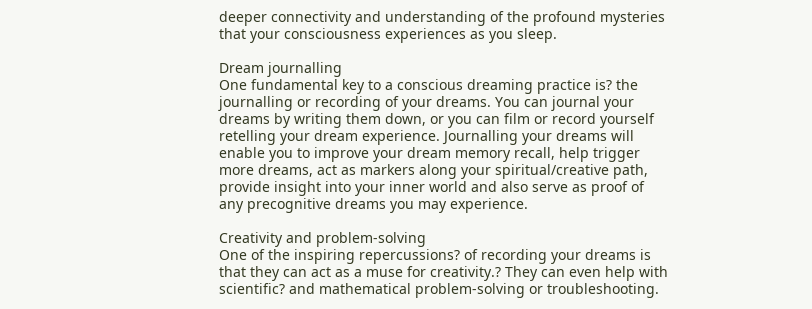deeper connectivity and understanding of the profound mysteries that your consciousness experiences as you sleep.

Dream journalling
One fundamental key to a conscious dreaming practice is? the journalling or recording of your dreams. You can journal your dreams by writing them down, or you can film or record yourself retelling your dream experience. Journalling your dreams will enable you to improve your dream memory recall, help trigger more dreams, act as markers along your spiritual/creative path, provide insight into your inner world and also serve as proof of any precognitive dreams you may experience.

Creativity and problem-solving
One of the inspiring repercussions? of recording your dreams is that they can act as a muse for creativity.? They can even help with scientific? and mathematical problem-solving or troubleshooting.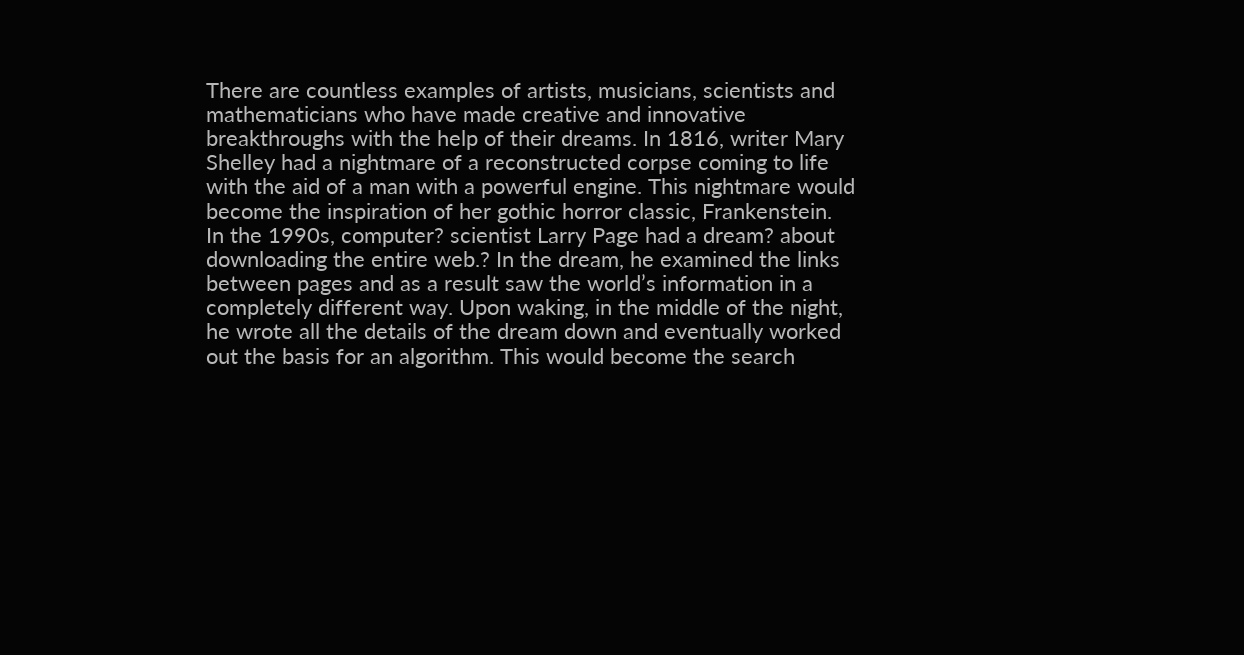There are countless examples of artists, musicians, scientists and mathematicians who have made creative and innovative breakthroughs with the help of their dreams. In 1816, writer Mary Shelley had a nightmare of a reconstructed corpse coming to life with the aid of a man with a powerful engine. This nightmare would become the inspiration of her gothic horror classic, Frankenstein. In the 1990s, computer? scientist Larry Page had a dream? about downloading the entire web.? In the dream, he examined the links between pages and as a result saw the world’s information in a completely different way. Upon waking, in the middle of the night, he wrote all the details of the dream down and eventually worked out the basis for an algorithm. This would become the search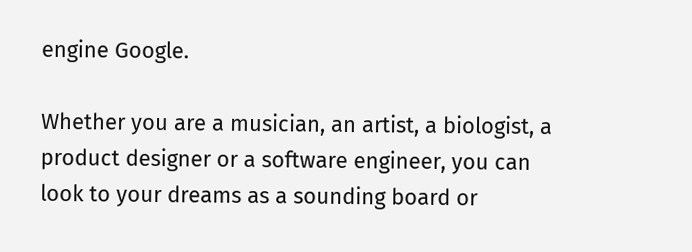engine Google.

Whether you are a musician, an artist, a biologist, a product designer or a software engineer, you can look to your dreams as a sounding board or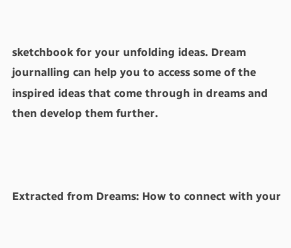sketchbook for your unfolding ideas. Dream journalling can help you to access some of the inspired ideas that come through in dreams and then develop them further.



Extracted from Dreams: How to connect with your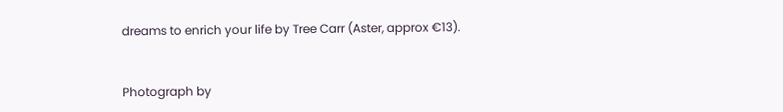dreams to enrich your life by Tree Carr (Aster, approx €13).


Photograph by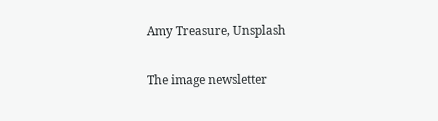Amy Treasure, Unsplash

The image newsletter